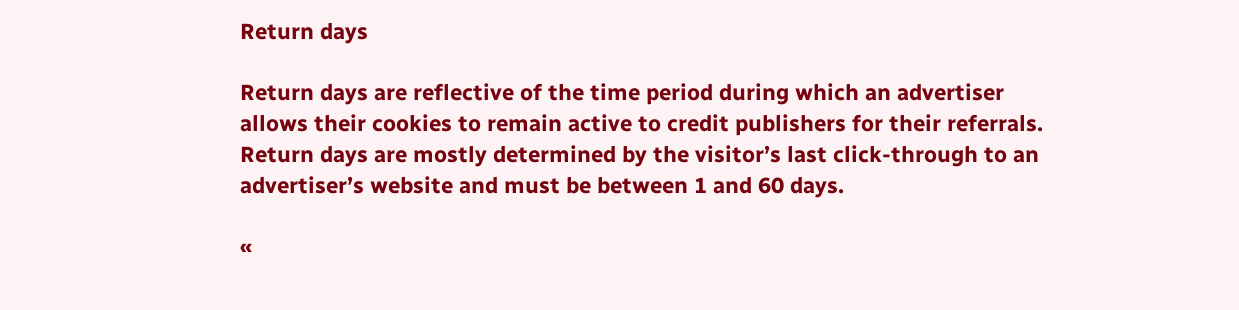Return days

Return days are reflective of the time period during which an advertiser allows their cookies to remain active to credit publishers for their referrals. Return days are mostly determined by the visitor’s last click-through to an advertiser’s website and must be between 1 and 60 days.

«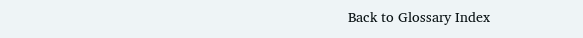Back to Glossary Index